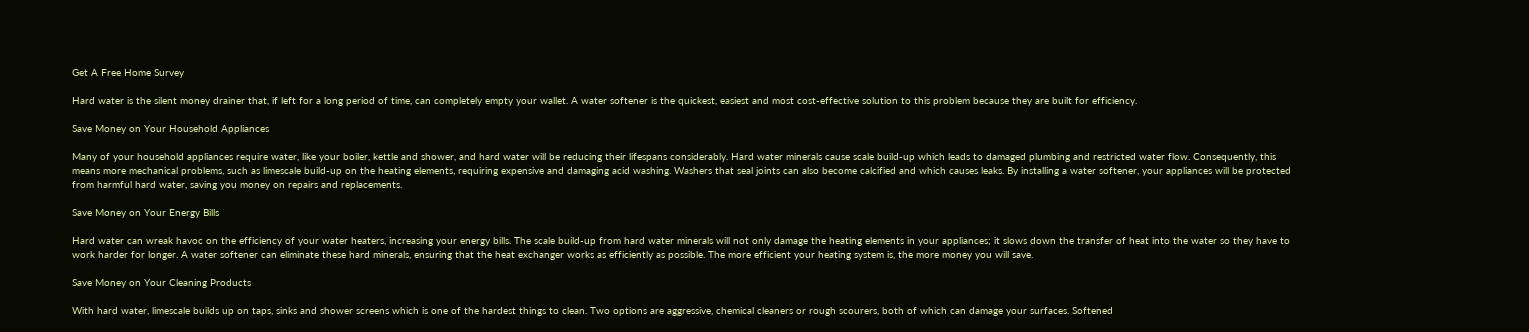Get A Free Home Survey

Hard water is the silent money drainer that, if left for a long period of time, can completely empty your wallet. A water softener is the quickest, easiest and most cost-effective solution to this problem because they are built for efficiency.

Save Money on Your Household Appliances

Many of your household appliances require water, like your boiler, kettle and shower, and hard water will be reducing their lifespans considerably. Hard water minerals cause scale build-up which leads to damaged plumbing and restricted water flow. Consequently, this means more mechanical problems, such as limescale build-up on the heating elements, requiring expensive and damaging acid washing. Washers that seal joints can also become calcified and which causes leaks. By installing a water softener, your appliances will be protected from harmful hard water, saving you money on repairs and replacements.

Save Money on Your Energy Bills

Hard water can wreak havoc on the efficiency of your water heaters, increasing your energy bills. The scale build-up from hard water minerals will not only damage the heating elements in your appliances; it slows down the transfer of heat into the water so they have to work harder for longer. A water softener can eliminate these hard minerals, ensuring that the heat exchanger works as efficiently as possible. The more efficient your heating system is, the more money you will save.

Save Money on Your Cleaning Products

With hard water, limescale builds up on taps, sinks and shower screens which is one of the hardest things to clean. Two options are aggressive, chemical cleaners or rough scourers, both of which can damage your surfaces. Softened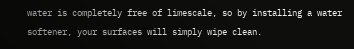water is completely free of limescale, so by installing a water softener, your surfaces will simply wipe clean.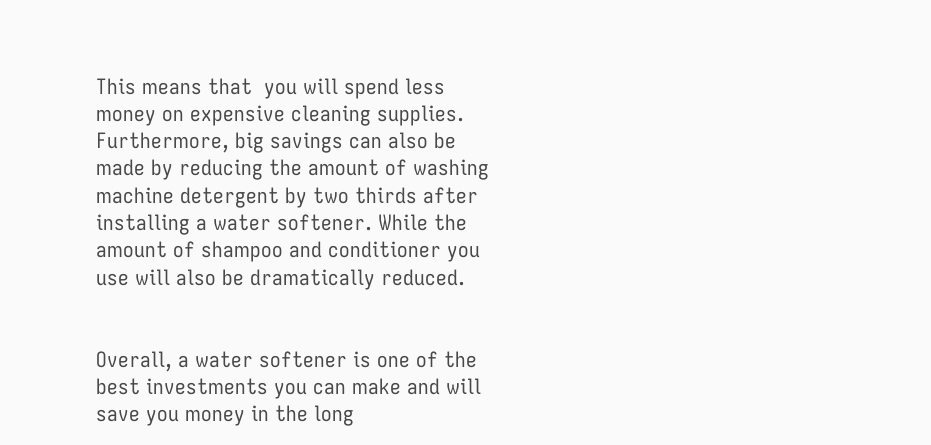This means that  you will spend less money on expensive cleaning supplies. Furthermore, big savings can also be made by reducing the amount of washing machine detergent by two thirds after installing a water softener. While the amount of shampoo and conditioner you use will also be dramatically reduced.


Overall, a water softener is one of the best investments you can make and will save you money in the long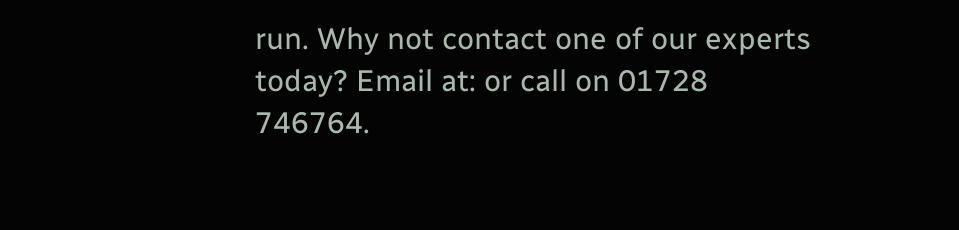run. Why not contact one of our experts today? Email at: or call on 01728 746764.